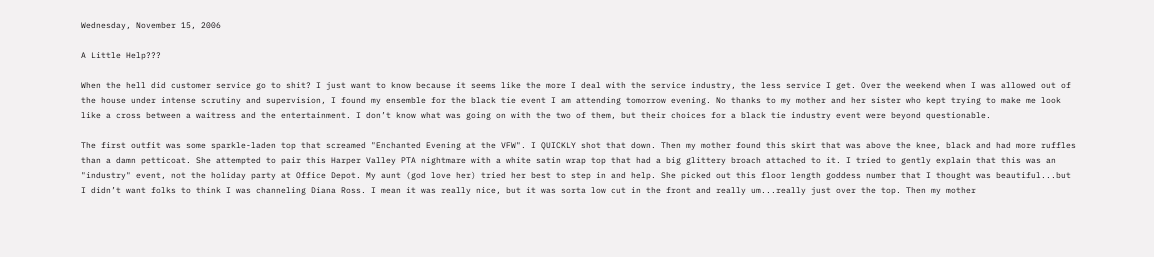Wednesday, November 15, 2006

A Little Help???

When the hell did customer service go to shit? I just want to know because it seems like the more I deal with the service industry, the less service I get. Over the weekend when I was allowed out of the house under intense scrutiny and supervision, I found my ensemble for the black tie event I am attending tomorrow evening. No thanks to my mother and her sister who kept trying to make me look like a cross between a waitress and the entertainment. I don’t know what was going on with the two of them, but their choices for a black tie industry event were beyond questionable.

The first outfit was some sparkle-laden top that screamed "Enchanted Evening at the VFW". I QUICKLY shot that down. Then my mother found this skirt that was above the knee, black and had more ruffles than a damn petticoat. She attempted to pair this Harper Valley PTA nightmare with a white satin wrap top that had a big glittery broach attached to it. I tried to gently explain that this was an "industry" event, not the holiday party at Office Depot. My aunt (god love her) tried her best to step in and help. She picked out this floor length goddess number that I thought was beautiful...but I didn’t want folks to think I was channeling Diana Ross. I mean it was really nice, but it was sorta low cut in the front and really um...really just over the top. Then my mother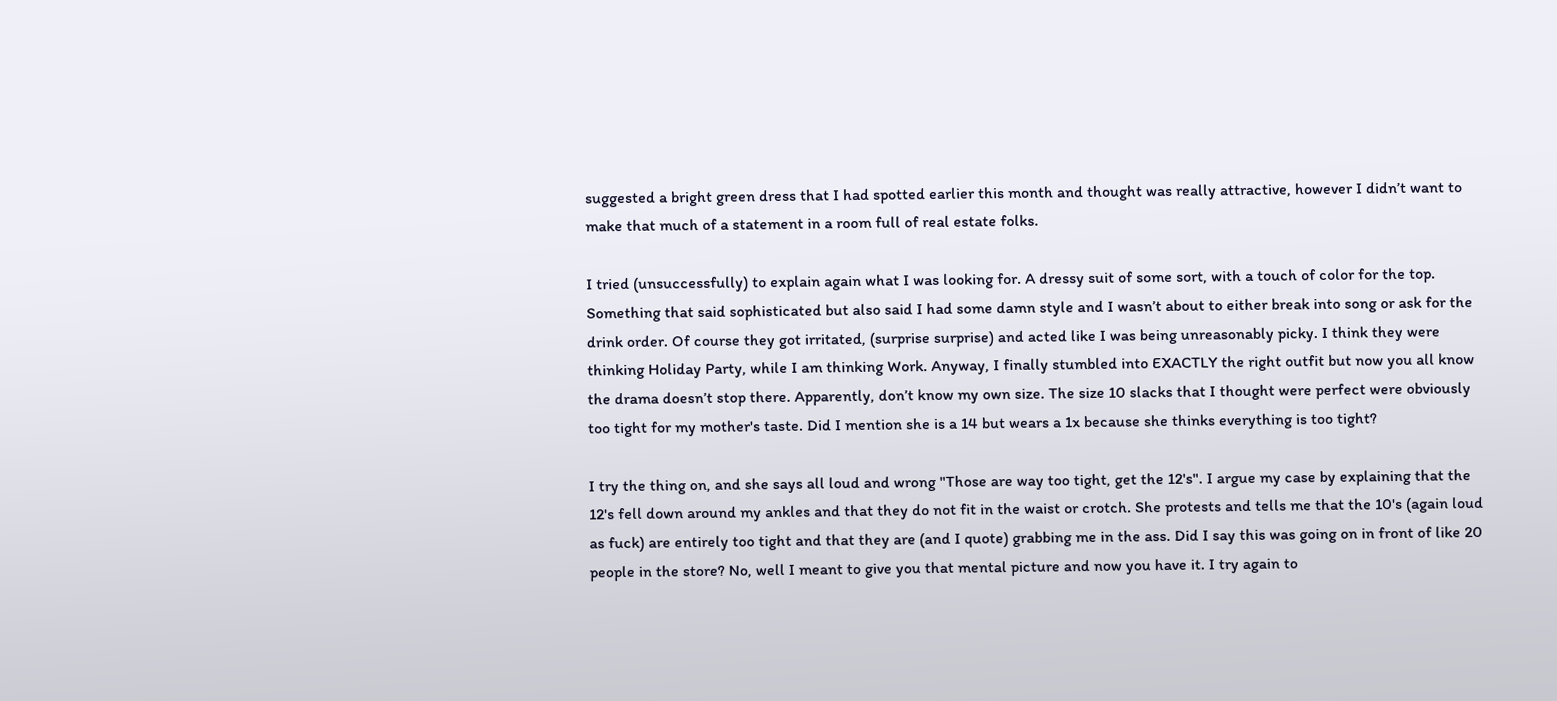suggested a bright green dress that I had spotted earlier this month and thought was really attractive, however I didn’t want to make that much of a statement in a room full of real estate folks.

I tried (unsuccessfully) to explain again what I was looking for. A dressy suit of some sort, with a touch of color for the top. Something that said sophisticated but also said I had some damn style and I wasn’t about to either break into song or ask for the drink order. Of course they got irritated, (surprise surprise) and acted like I was being unreasonably picky. I think they were thinking Holiday Party, while I am thinking Work. Anyway, I finally stumbled into EXACTLY the right outfit but now you all know the drama doesn’t stop there. Apparently, don’t know my own size. The size 10 slacks that I thought were perfect were obviously too tight for my mother's taste. Did I mention she is a 14 but wears a 1x because she thinks everything is too tight?

I try the thing on, and she says all loud and wrong "Those are way too tight, get the 12's". I argue my case by explaining that the 12's fell down around my ankles and that they do not fit in the waist or crotch. She protests and tells me that the 10's (again loud as fuck) are entirely too tight and that they are (and I quote) grabbing me in the ass. Did I say this was going on in front of like 20 people in the store? No, well I meant to give you that mental picture and now you have it. I try again to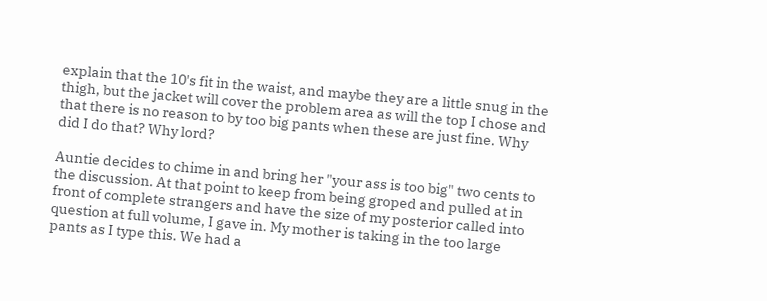explain that the 10's fit in the waist, and maybe they are a little snug in the thigh, but the jacket will cover the problem area as will the top I chose and that there is no reason to by too big pants when these are just fine. Why did I do that? Why lord?

Auntie decides to chime in and bring her "your ass is too big" two cents to the discussion. At that point to keep from being groped and pulled at in front of complete strangers and have the size of my posterior called into question at full volume, I gave in. My mother is taking in the too large pants as I type this. We had a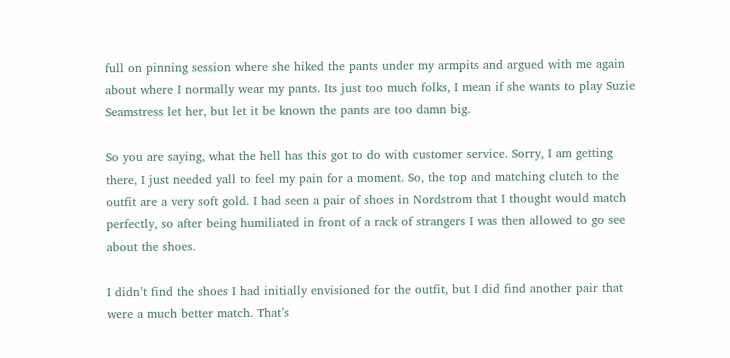full on pinning session where she hiked the pants under my armpits and argued with me again about where I normally wear my pants. Its just too much folks, I mean if she wants to play Suzie Seamstress let her, but let it be known the pants are too damn big.

So you are saying, what the hell has this got to do with customer service. Sorry, I am getting there, I just needed yall to feel my pain for a moment. So, the top and matching clutch to the outfit are a very soft gold. I had seen a pair of shoes in Nordstrom that I thought would match perfectly, so after being humiliated in front of a rack of strangers I was then allowed to go see about the shoes.

I didn’t find the shoes I had initially envisioned for the outfit, but I did find another pair that were a much better match. That’s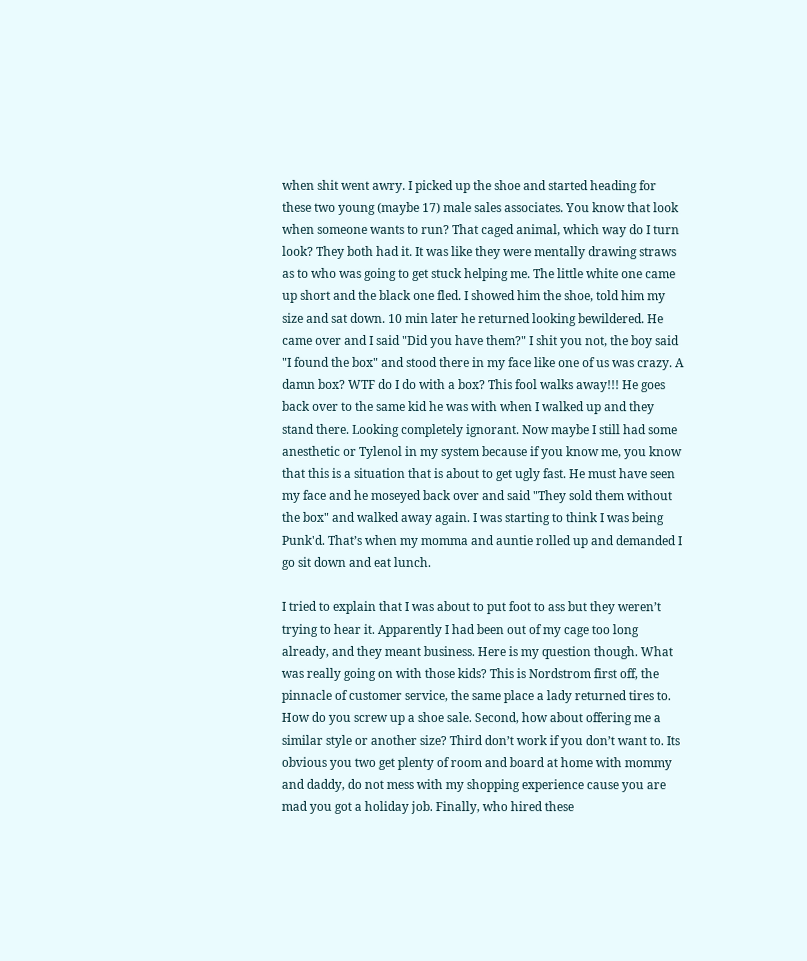when shit went awry. I picked up the shoe and started heading for these two young (maybe 17) male sales associates. You know that look when someone wants to run? That caged animal, which way do I turn look? They both had it. It was like they were mentally drawing straws as to who was going to get stuck helping me. The little white one came up short and the black one fled. I showed him the shoe, told him my size and sat down. 10 min later he returned looking bewildered. He came over and I said "Did you have them?" I shit you not, the boy said "I found the box" and stood there in my face like one of us was crazy. A damn box? WTF do I do with a box? This fool walks away!!! He goes back over to the same kid he was with when I walked up and they stand there. Looking completely ignorant. Now maybe I still had some anesthetic or Tylenol in my system because if you know me, you know that this is a situation that is about to get ugly fast. He must have seen my face and he moseyed back over and said "They sold them without the box" and walked away again. I was starting to think I was being Punk'd. That’s when my momma and auntie rolled up and demanded I go sit down and eat lunch.

I tried to explain that I was about to put foot to ass but they weren’t trying to hear it. Apparently I had been out of my cage too long already, and they meant business. Here is my question though. What was really going on with those kids? This is Nordstrom first off, the pinnacle of customer service, the same place a lady returned tires to. How do you screw up a shoe sale. Second, how about offering me a similar style or another size? Third don’t work if you don’t want to. Its obvious you two get plenty of room and board at home with mommy and daddy, do not mess with my shopping experience cause you are mad you got a holiday job. Finally, who hired these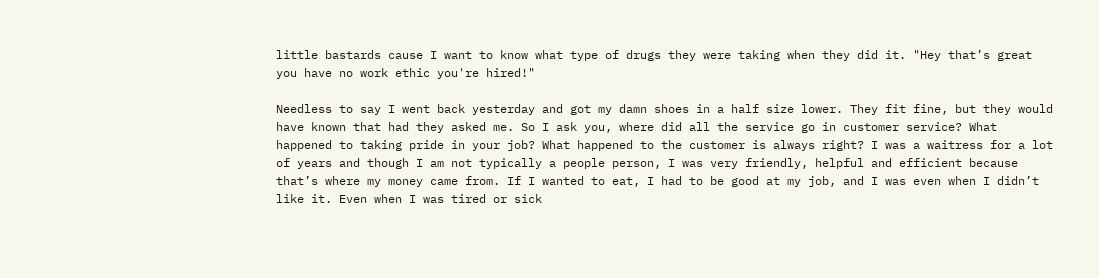little bastards cause I want to know what type of drugs they were taking when they did it. "Hey that’s great you have no work ethic you're hired!"

Needless to say I went back yesterday and got my damn shoes in a half size lower. They fit fine, but they would have known that had they asked me. So I ask you, where did all the service go in customer service? What happened to taking pride in your job? What happened to the customer is always right? I was a waitress for a lot of years and though I am not typically a people person, I was very friendly, helpful and efficient because that’s where my money came from. If I wanted to eat, I had to be good at my job, and I was even when I didn’t like it. Even when I was tired or sick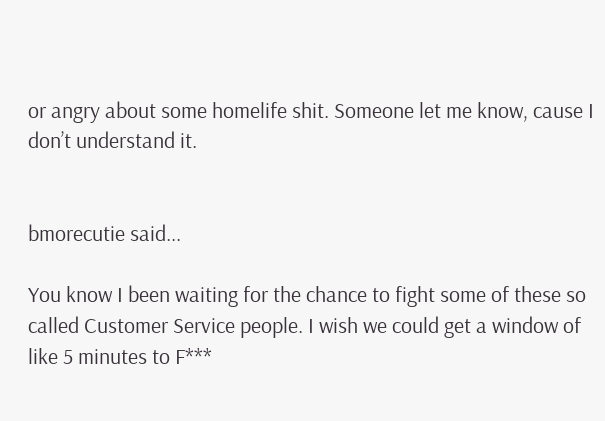or angry about some homelife shit. Someone let me know, cause I don’t understand it.


bmorecutie said...

You know I been waiting for the chance to fight some of these so called Customer Service people. I wish we could get a window of like 5 minutes to F***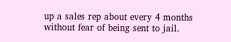up a sales rep about every 4 months without fear of being sent to jail.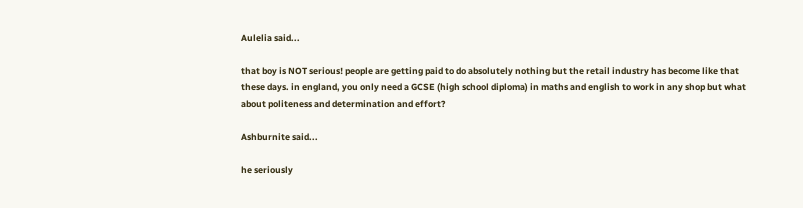Aulelia said...

that boy is NOT serious! people are getting paid to do absolutely nothing but the retail industry has become like that these days. in england, you only need a GCSE (high school diploma) in maths and english to work in any shop but what about politeness and determination and effort?

Ashburnite said...

he seriously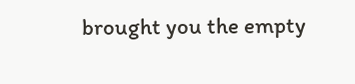brought you the empty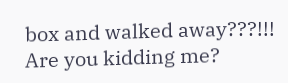box and walked away???!!! Are you kidding me?